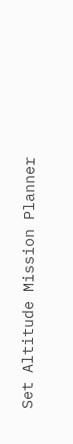Set Altitude Mission Planner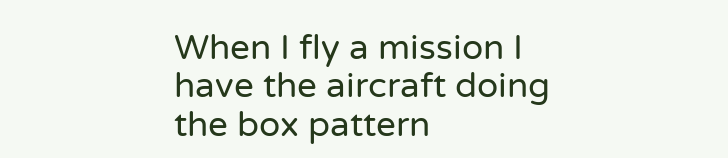When I fly a mission I have the aircraft doing the box pattern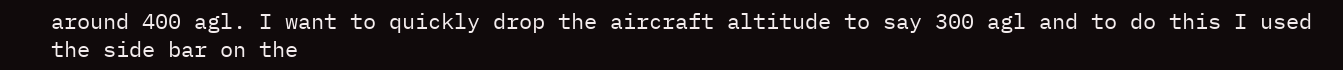around 400 agl. I want to quickly drop the aircraft altitude to say 300 agl and to do this I used the side bar on the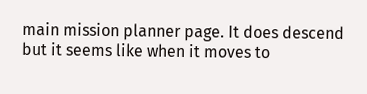main mission planner page. It does descend but it seems like when it moves to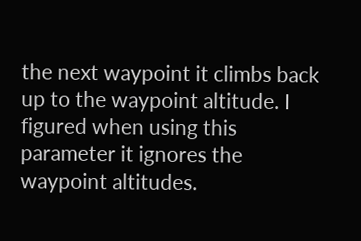the next waypoint it climbs back up to the waypoint altitude. I figured when using this parameter it ignores the waypoint altitudes.